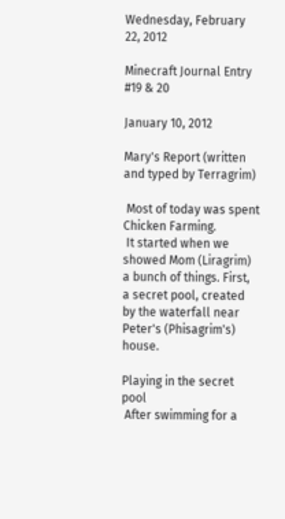Wednesday, February 22, 2012

Minecraft Journal Entry #19 & 20

January 10, 2012

Mary's Report (written and typed by Terragrim)

 Most of today was spent Chicken Farming.
 It started when we showed Mom (Liragrim) a bunch of things. First, a secret pool, created by the waterfall near Peter's (Phisagrim's) house.

Playing in the secret pool
 After swimming for a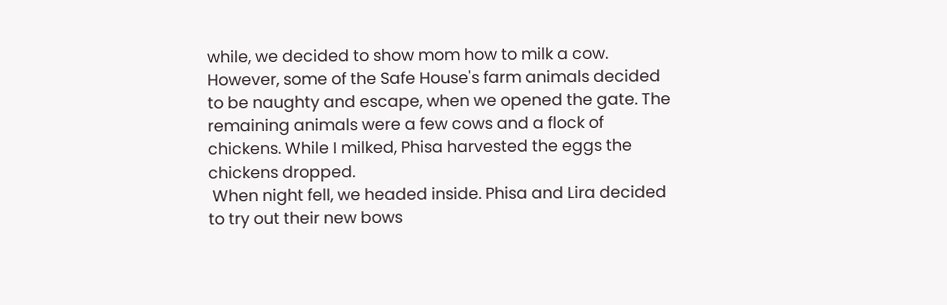while, we decided to show mom how to milk a cow. However, some of the Safe House's farm animals decided to be naughty and escape, when we opened the gate. The remaining animals were a few cows and a flock of chickens. While I milked, Phisa harvested the eggs the chickens dropped.
 When night fell, we headed inside. Phisa and Lira decided to try out their new bows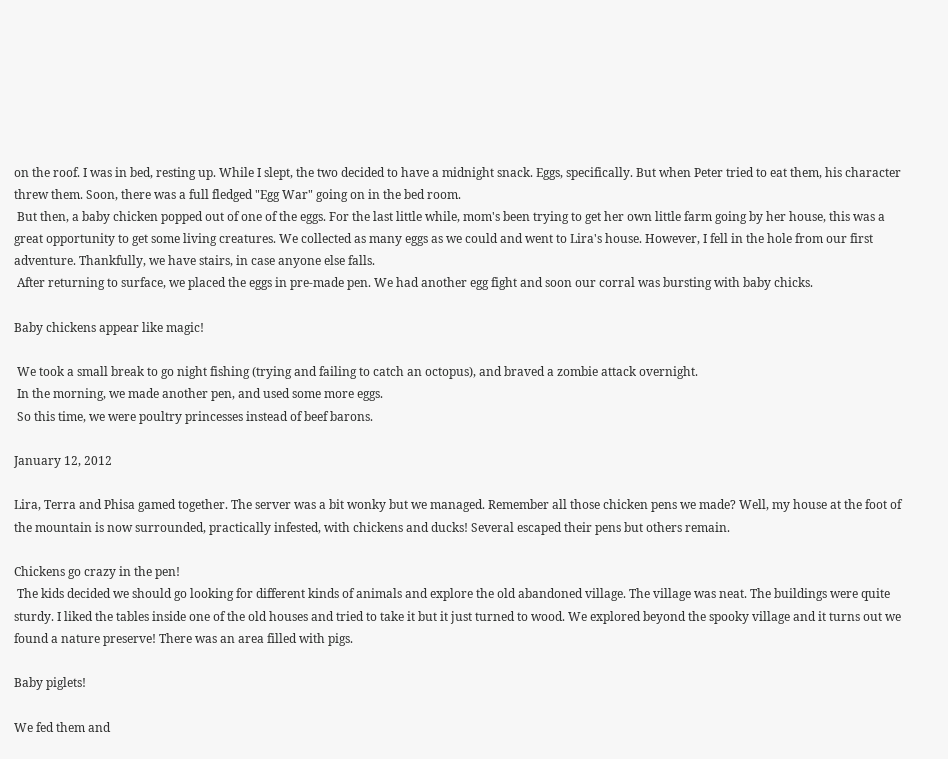on the roof. I was in bed, resting up. While I slept, the two decided to have a midnight snack. Eggs, specifically. But when Peter tried to eat them, his character threw them. Soon, there was a full fledged "Egg War" going on in the bed room.
 But then, a baby chicken popped out of one of the eggs. For the last little while, mom's been trying to get her own little farm going by her house, this was a great opportunity to get some living creatures. We collected as many eggs as we could and went to Lira's house. However, I fell in the hole from our first adventure. Thankfully, we have stairs, in case anyone else falls.
 After returning to surface, we placed the eggs in pre-made pen. We had another egg fight and soon our corral was bursting with baby chicks.

Baby chickens appear like magic!

 We took a small break to go night fishing (trying and failing to catch an octopus), and braved a zombie attack overnight.
 In the morning, we made another pen, and used some more eggs.
 So this time, we were poultry princesses instead of beef barons.

January 12, 2012

Lira, Terra and Phisa gamed together. The server was a bit wonky but we managed. Remember all those chicken pens we made? Well, my house at the foot of the mountain is now surrounded, practically infested, with chickens and ducks! Several escaped their pens but others remain.

Chickens go crazy in the pen!
 The kids decided we should go looking for different kinds of animals and explore the old abandoned village. The village was neat. The buildings were quite sturdy. I liked the tables inside one of the old houses and tried to take it but it just turned to wood. We explored beyond the spooky village and it turns out we found a nature preserve! There was an area filled with pigs.

Baby piglets!

We fed them and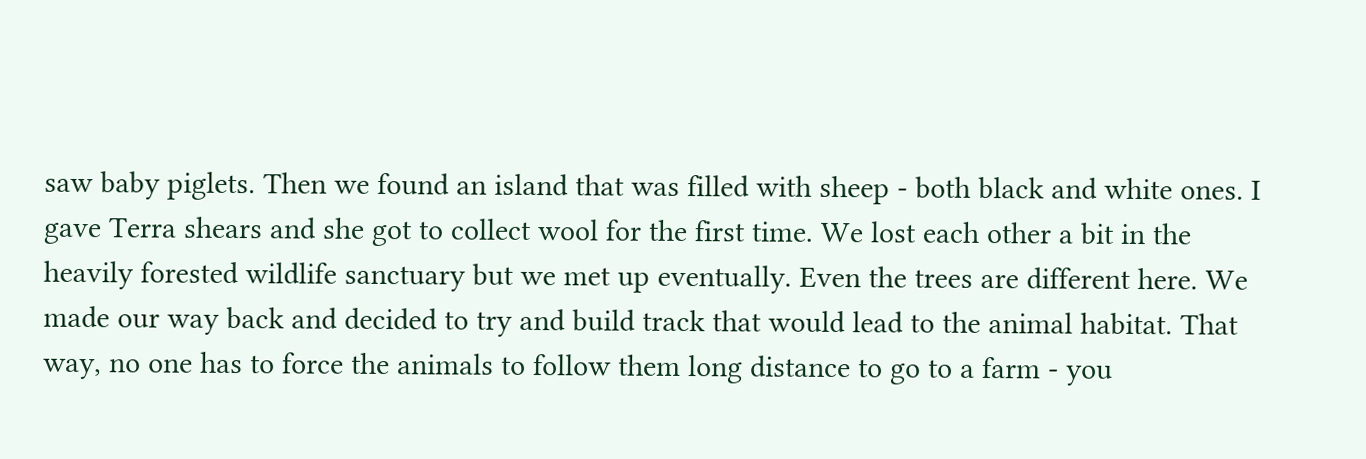saw baby piglets. Then we found an island that was filled with sheep - both black and white ones. I gave Terra shears and she got to collect wool for the first time. We lost each other a bit in the heavily forested wildlife sanctuary but we met up eventually. Even the trees are different here. We made our way back and decided to try and build track that would lead to the animal habitat. That way, no one has to force the animals to follow them long distance to go to a farm - you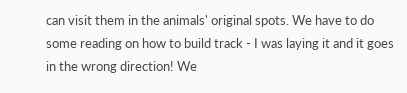can visit them in the animals' original spots. We have to do some reading on how to build track - I was laying it and it goes in the wrong direction! We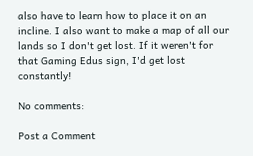also have to learn how to place it on an incline. I also want to make a map of all our lands so I don't get lost. If it weren't for that Gaming Edus sign, I'd get lost constantly!

No comments:

Post a Comment